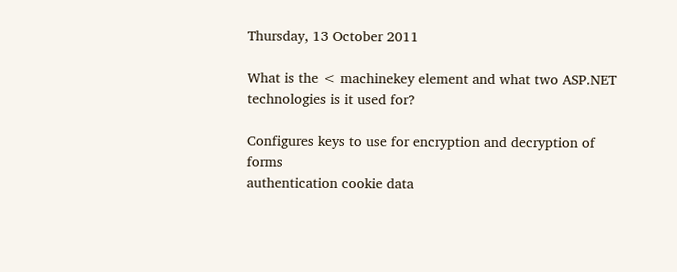Thursday, 13 October 2011

What is the < machinekey element and what two ASP.NET technologies is it used for?

Configures keys to use for encryption and decryption of forms
authentication cookie data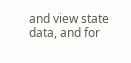and view state data, and for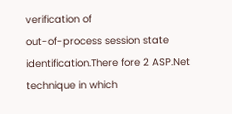verification of
out-of-process session state identification.There fore 2 ASP.Net
technique in which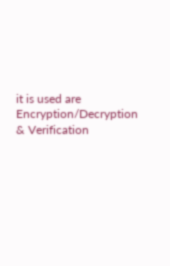it is used are Encryption/Decryption & Verification